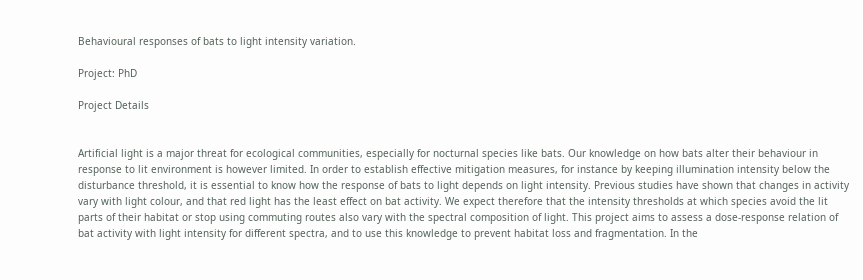Behavioural responses of bats to light intensity variation.

Project: PhD

Project Details


Artificial light is a major threat for ecological communities, especially for nocturnal species like bats. Our knowledge on how bats alter their behaviour in response to lit environment is however limited. In order to establish effective mitigation measures, for instance by keeping illumination intensity below the disturbance threshold, it is essential to know how the response of bats to light depends on light intensity. Previous studies have shown that changes in activity vary with light colour, and that red light has the least effect on bat activity. We expect therefore that the intensity thresholds at which species avoid the lit parts of their habitat or stop using commuting routes also vary with the spectral composition of light. This project aims to assess a dose-response relation of bat activity with light intensity for different spectra, and to use this knowledge to prevent habitat loss and fragmentation. In the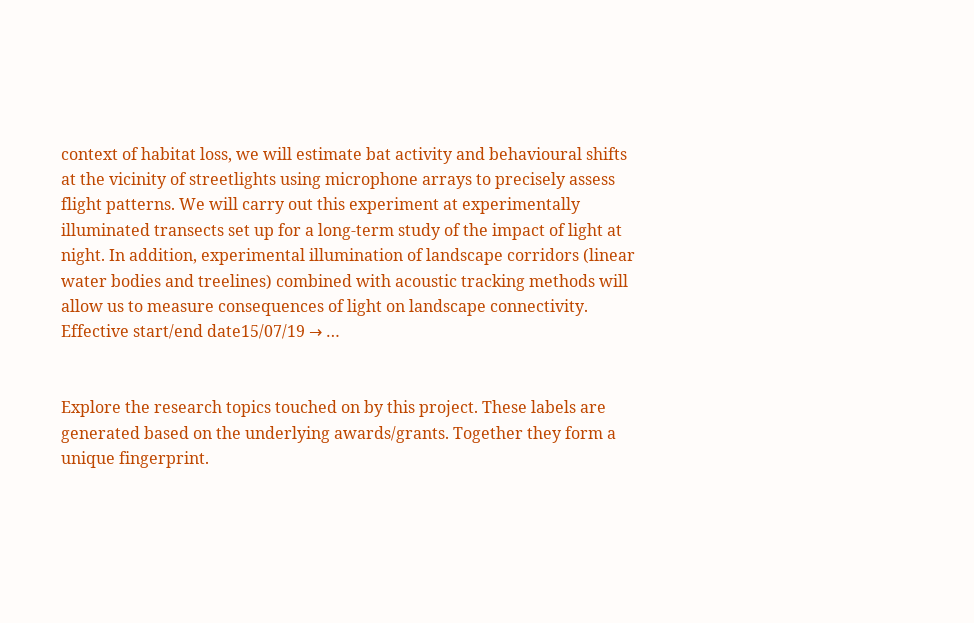context of habitat loss, we will estimate bat activity and behavioural shifts at the vicinity of streetlights using microphone arrays to precisely assess flight patterns. We will carry out this experiment at experimentally illuminated transects set up for a long-term study of the impact of light at night. In addition, experimental illumination of landscape corridors (linear water bodies and treelines) combined with acoustic tracking methods will allow us to measure consequences of light on landscape connectivity.
Effective start/end date15/07/19 → …


Explore the research topics touched on by this project. These labels are generated based on the underlying awards/grants. Together they form a unique fingerprint.